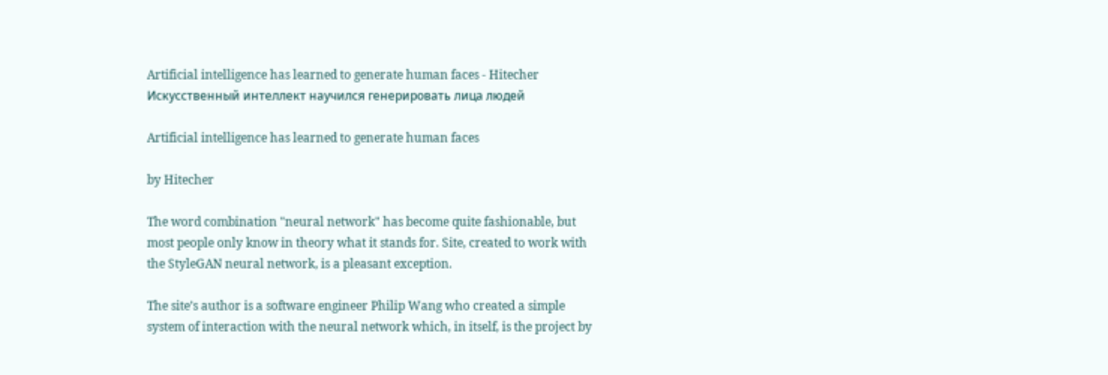Artificial intelligence has learned to generate human faces - Hitecher
Искусственный интеллект научился генерировать лица людей

Artificial intelligence has learned to generate human faces

by Hitecher

The word combination "neural network" has become quite fashionable, but most people only know in theory what it stands for. Site, created to work with the StyleGAN neural network, is a pleasant exception.

The site’s author is a software engineer Philip Wang who created a simple system of interaction with the neural network which, in itself, is the project by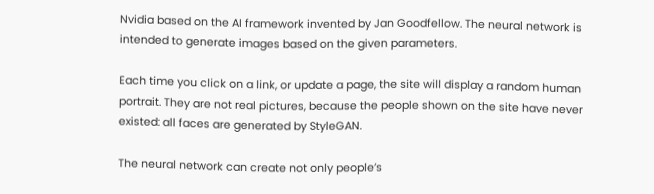Nvidia based on the AI framework invented by Jan Goodfellow. The neural network is intended to generate images based on the given parameters.

Each time you click on a link, or update a page, the site will display a random human portrait. They are not real pictures, because the people shown on the site have never existed: all faces are generated by StyleGAN.

The neural network can create not only people’s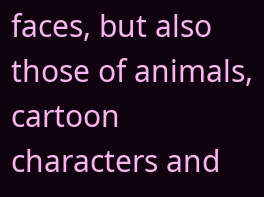faces, but also those of animals, cartoon characters and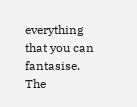everything that you can fantasise. The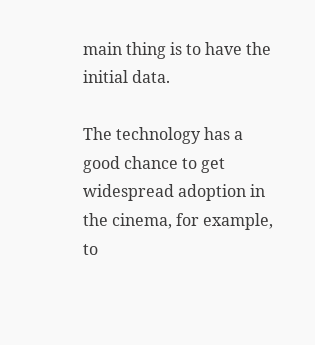main thing is to have the initial data.

The technology has a good chance to get widespread adoption in the cinema, for example, to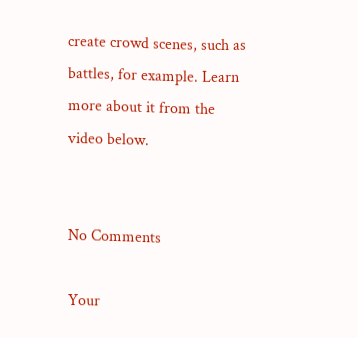create crowd scenes, such as battles, for example. Learn more about it from the video below.


No Comments

Your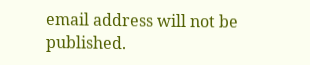email address will not be published.